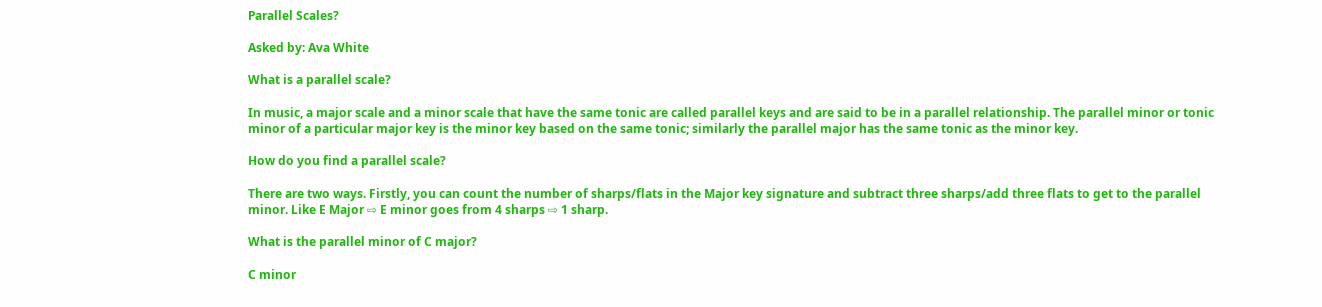Parallel Scales?

Asked by: Ava White

What is a parallel scale?

In music, a major scale and a minor scale that have the same tonic are called parallel keys and are said to be in a parallel relationship. The parallel minor or tonic minor of a particular major key is the minor key based on the same tonic; similarly the parallel major has the same tonic as the minor key.

How do you find a parallel scale?

There are two ways. Firstly, you can count the number of sharps/flats in the Major key signature and subtract three sharps/add three flats to get to the parallel minor. Like E Major ⇨ E minor goes from 4 sharps ⇨ 1 sharp.

What is the parallel minor of C major?

C minor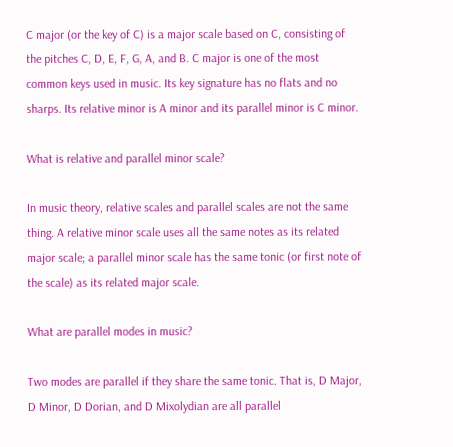C major (or the key of C) is a major scale based on C, consisting of the pitches C, D, E, F, G, A, and B. C major is one of the most common keys used in music. Its key signature has no flats and no sharps. Its relative minor is A minor and its parallel minor is C minor.

What is relative and parallel minor scale?

In music theory, relative scales and parallel scales are not the same thing. A relative minor scale uses all the same notes as its related major scale; a parallel minor scale has the same tonic (or first note of the scale) as its related major scale.

What are parallel modes in music?

Two modes are parallel if they share the same tonic. That is, D Major, D Minor, D Dorian, and D Mixolydian are all parallel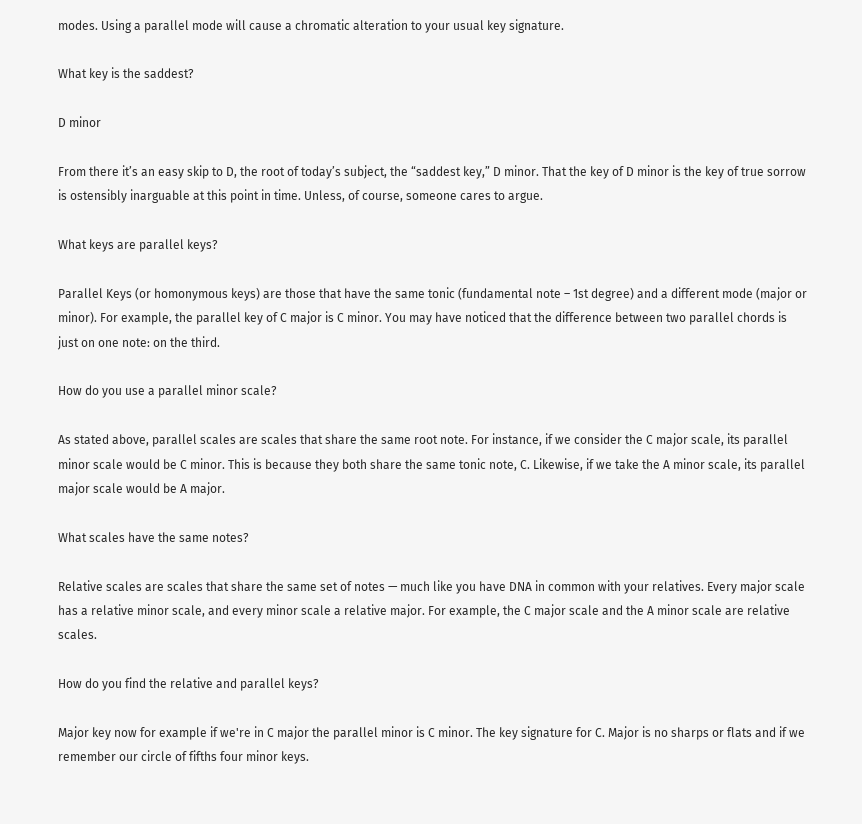modes. Using a parallel mode will cause a chromatic alteration to your usual key signature.

What key is the saddest?

D minor

From there it’s an easy skip to D, the root of today’s subject, the “saddest key,” D minor. That the key of D minor is the key of true sorrow is ostensibly inarguable at this point in time. Unless, of course, someone cares to argue.

What keys are parallel keys?

Parallel Keys (or homonymous keys) are those that have the same tonic (fundamental note – 1st degree) and a different mode (major or minor). For example, the parallel key of C major is C minor. You may have noticed that the difference between two parallel chords is just on one note: on the third.

How do you use a parallel minor scale?

As stated above, parallel scales are scales that share the same root note. For instance, if we consider the C major scale, its parallel minor scale would be C minor. This is because they both share the same tonic note, C. Likewise, if we take the A minor scale, its parallel major scale would be A major.

What scales have the same notes?

Relative scales are scales that share the same set of notes — much like you have DNA in common with your relatives. Every major scale has a relative minor scale, and every minor scale a relative major. For example, the C major scale and the A minor scale are relative scales.

How do you find the relative and parallel keys?

Major key now for example if we're in C major the parallel minor is C minor. The key signature for C. Major is no sharps or flats and if we remember our circle of fifths four minor keys.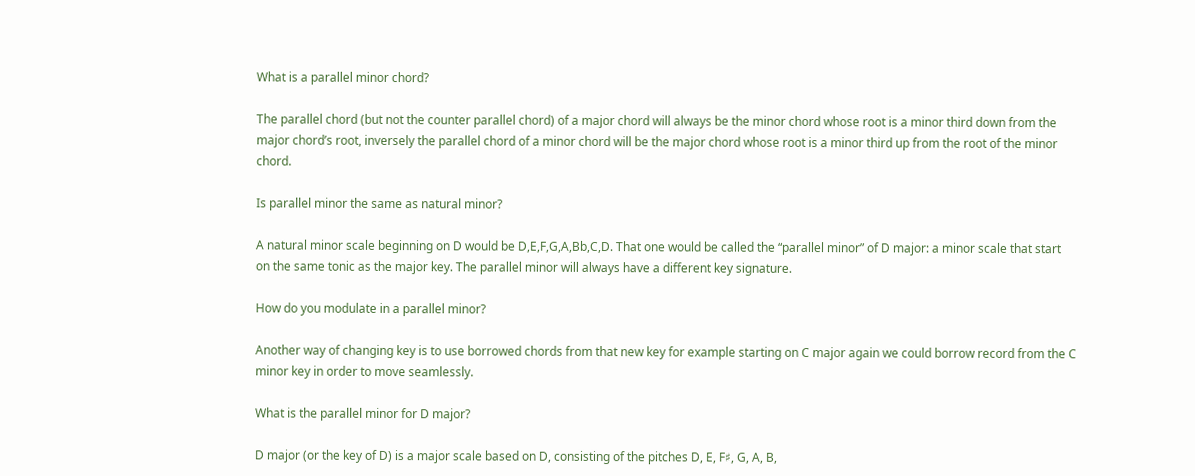What is a parallel minor chord?

The parallel chord (but not the counter parallel chord) of a major chord will always be the minor chord whose root is a minor third down from the major chord’s root, inversely the parallel chord of a minor chord will be the major chord whose root is a minor third up from the root of the minor chord.

Is parallel minor the same as natural minor?

A natural minor scale beginning on D would be D,E,F,G,A,Bb,C,D. That one would be called the “parallel minor” of D major: a minor scale that start on the same tonic as the major key. The parallel minor will always have a different key signature.

How do you modulate in a parallel minor?

Another way of changing key is to use borrowed chords from that new key for example starting on C major again we could borrow record from the C minor key in order to move seamlessly.

What is the parallel minor for D major?

D major (or the key of D) is a major scale based on D, consisting of the pitches D, E, F♯, G, A, B,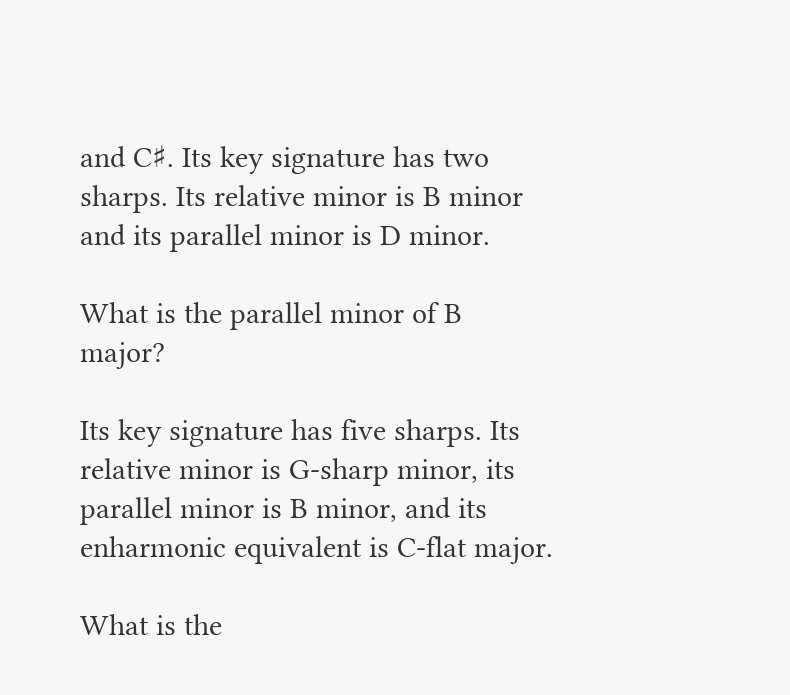and C♯. Its key signature has two sharps. Its relative minor is B minor and its parallel minor is D minor.

What is the parallel minor of B major?

Its key signature has five sharps. Its relative minor is G-sharp minor, its parallel minor is B minor, and its enharmonic equivalent is C-flat major.

What is the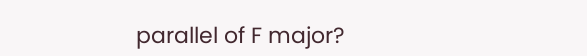parallel of F major?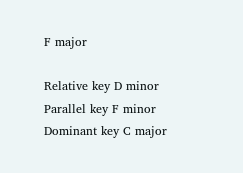F major

Relative key D minor
Parallel key F minor
Dominant key C major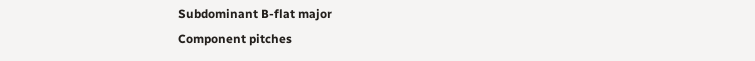Subdominant B-flat major
Component pitches